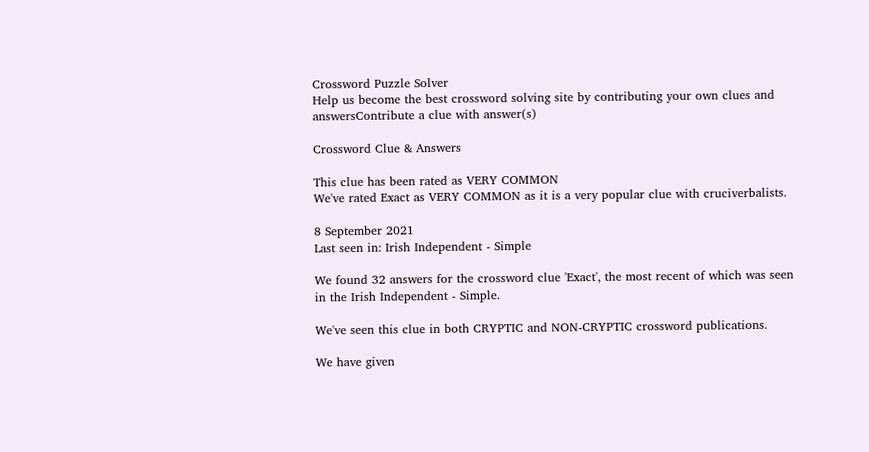Crossword Puzzle Solver
Help us become the best crossword solving site by contributing your own clues and answersContribute a clue with answer(s)

Crossword Clue & Answers

This clue has been rated as VERY COMMON
We've rated Exact as VERY COMMON as it is a very popular clue with cruciverbalists.

8 September 2021
Last seen in: Irish Independent - Simple

We found 32 answers for the crossword clue 'Exact', the most recent of which was seen in the Irish Independent - Simple.

We've seen this clue in both CRYPTIC and NON-CRYPTIC crossword publications.

We have given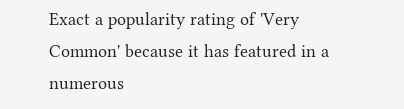Exact a popularity rating of 'Very Common' because it has featured in a numerous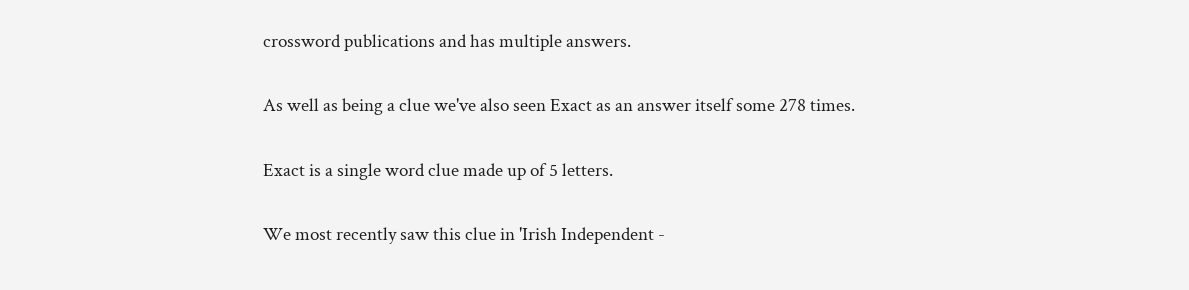crossword publications and has multiple answers.

As well as being a clue we've also seen Exact as an answer itself some 278 times.

Exact is a single word clue made up of 5 letters.

We most recently saw this clue in 'Irish Independent -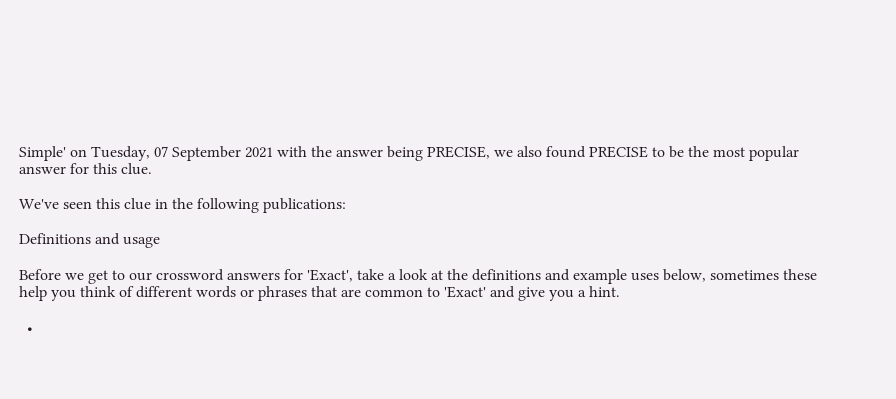Simple' on Tuesday, 07 September 2021 with the answer being PRECISE, we also found PRECISE to be the most popular answer for this clue.

We've seen this clue in the following publications:

Definitions and usage

Before we get to our crossword answers for 'Exact', take a look at the definitions and example uses below, sometimes these help you think of different words or phrases that are common to 'Exact' and give you a hint.

  •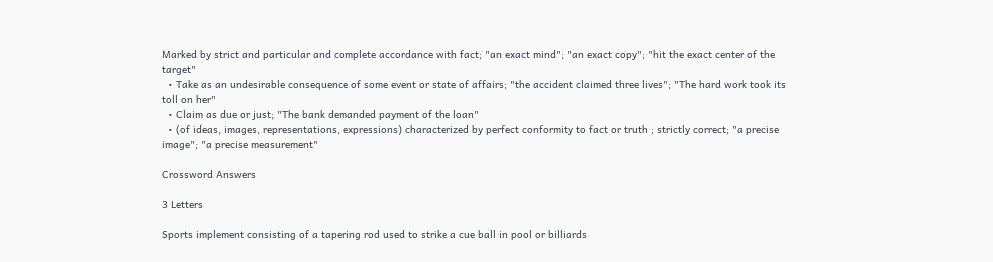Marked by strict and particular and complete accordance with fact; "an exact mind"; "an exact copy"; "hit the exact center of the target"
  • Take as an undesirable consequence of some event or state of affairs; "the accident claimed three lives"; "The hard work took its toll on her"
  • Claim as due or just; "The bank demanded payment of the loan"
  • (of ideas, images, representations, expressions) characterized by perfect conformity to fact or truth ; strictly correct; "a precise image"; "a precise measurement"

Crossword Answers

3 Letters

Sports implement consisting of a tapering rod used to strike a cue ball in pool or billiards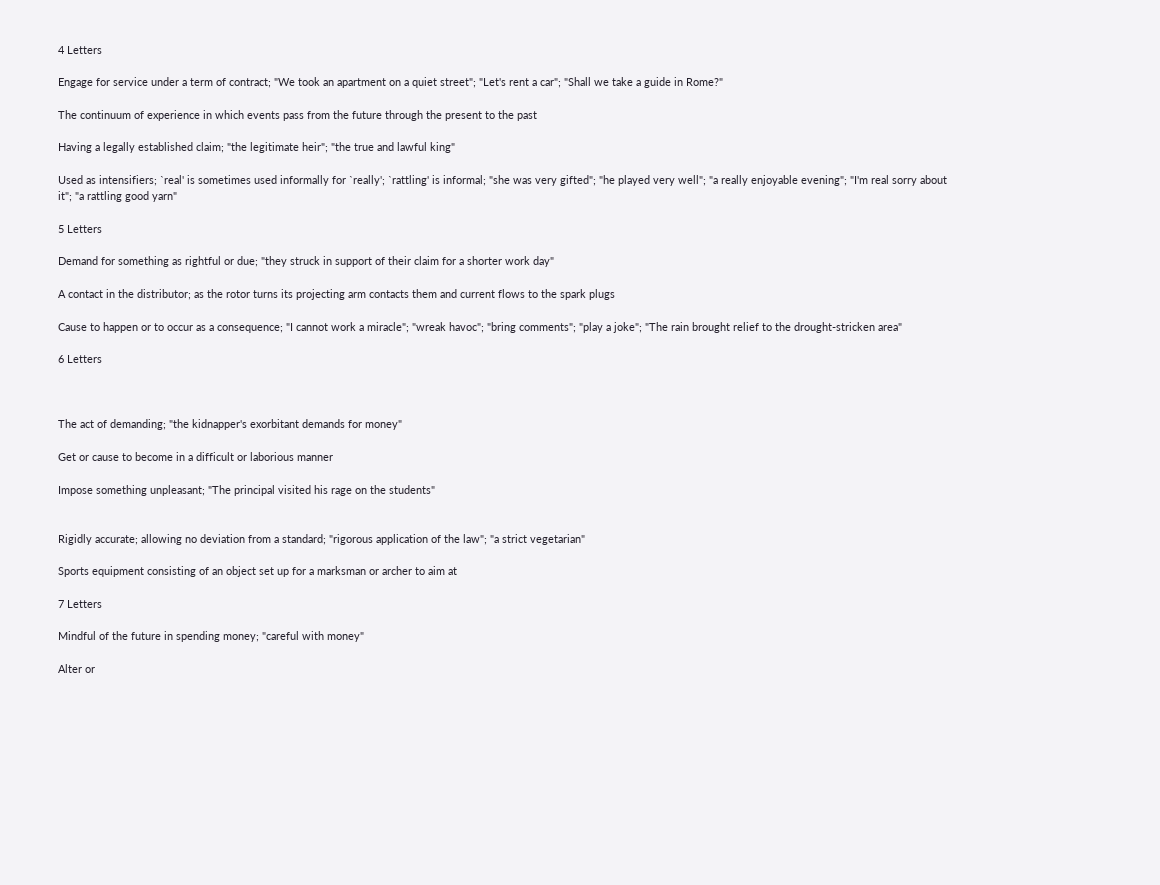4 Letters

Engage for service under a term of contract; "We took an apartment on a quiet street"; "Let's rent a car"; "Shall we take a guide in Rome?"

The continuum of experience in which events pass from the future through the present to the past

Having a legally established claim; "the legitimate heir"; "the true and lawful king"

Used as intensifiers; `real' is sometimes used informally for `really'; `rattling' is informal; "she was very gifted"; "he played very well"; "a really enjoyable evening"; "I'm real sorry about it"; "a rattling good yarn"

5 Letters

Demand for something as rightful or due; "they struck in support of their claim for a shorter work day"

A contact in the distributor; as the rotor turns its projecting arm contacts them and current flows to the spark plugs

Cause to happen or to occur as a consequence; "I cannot work a miracle"; "wreak havoc"; "bring comments"; "play a joke"; "The rain brought relief to the drought-stricken area"

6 Letters



The act of demanding; "the kidnapper's exorbitant demands for money"

Get or cause to become in a difficult or laborious manner

Impose something unpleasant; "The principal visited his rage on the students"


Rigidly accurate; allowing no deviation from a standard; "rigorous application of the law"; "a strict vegetarian"

Sports equipment consisting of an object set up for a marksman or archer to aim at

7 Letters

Mindful of the future in spending money; "careful with money"

Alter or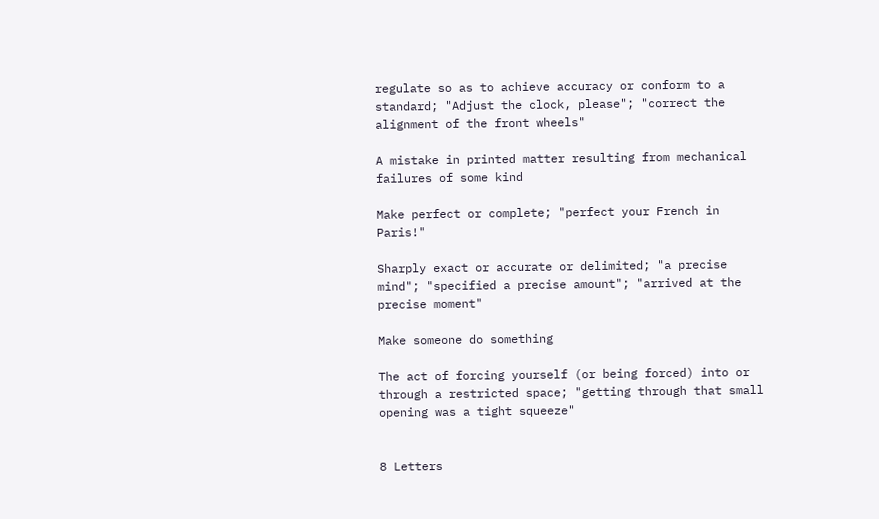regulate so as to achieve accuracy or conform to a standard; "Adjust the clock, please"; "correct the alignment of the front wheels"

A mistake in printed matter resulting from mechanical failures of some kind

Make perfect or complete; "perfect your French in Paris!"

Sharply exact or accurate or delimited; "a precise mind"; "specified a precise amount"; "arrived at the precise moment"

Make someone do something

The act of forcing yourself (or being forced) into or through a restricted space; "getting through that small opening was a tight squeeze"


8 Letters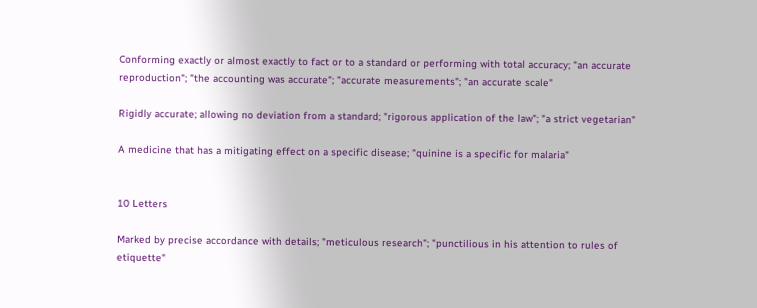Conforming exactly or almost exactly to fact or to a standard or performing with total accuracy; "an accurate reproduction"; "the accounting was accurate"; "accurate measurements"; "an accurate scale"

Rigidly accurate; allowing no deviation from a standard; "rigorous application of the law"; "a strict vegetarian"

A medicine that has a mitigating effect on a specific disease; "quinine is a specific for malaria"


10 Letters

Marked by precise accordance with details; "meticulous research"; "punctilious in his attention to rules of etiquette"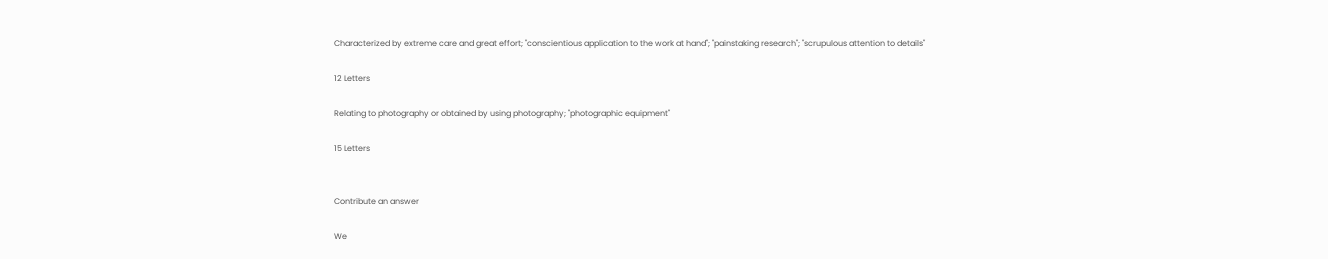Characterized by extreme care and great effort; "conscientious application to the work at hand"; "painstaking research"; "scrupulous attention to details"

12 Letters

Relating to photography or obtained by using photography; "photographic equipment"

15 Letters


Contribute an answer

We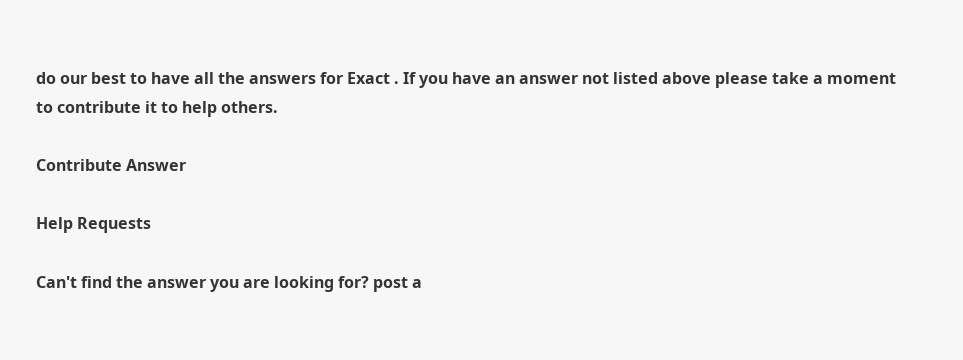do our best to have all the answers for Exact . If you have an answer not listed above please take a moment to contribute it to help others.

Contribute Answer

Help Requests

Can't find the answer you are looking for? post a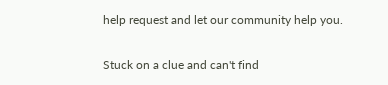help request and let our community help you.

Stuck on a clue and can't find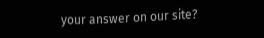your answer on our site?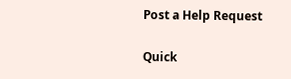Post a Help Request

Quick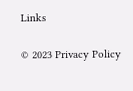Links

© 2023 Privacy Policy